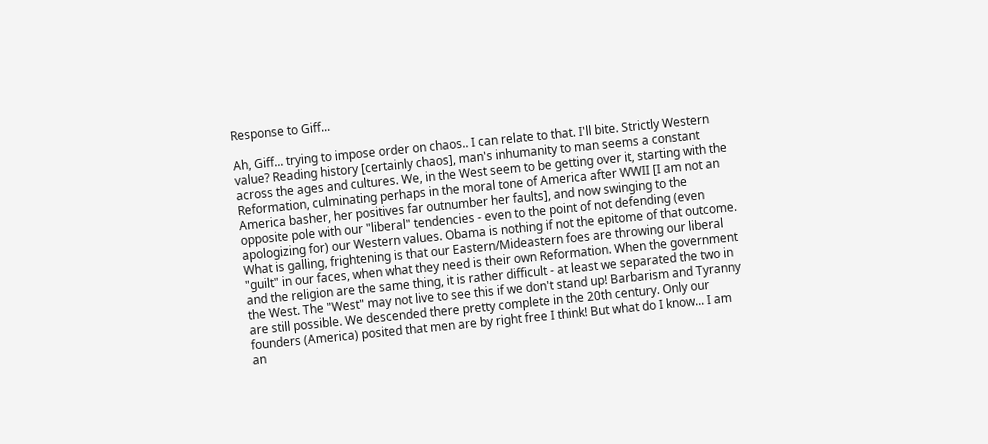Response to Giff...

Ah, Giff... trying to impose order on chaos.. I can relate to that. I'll bite. Strictly Western value? Reading history [certainly chaos], man's inhumanity to man seems a constant across the ages and cultures. We, in the West seem to be getting over it, starting with the Reformation, culminating perhaps in the moral tone of America after WWII [I am not an America basher, her positives far outnumber her faults], and now swinging to the opposite pole with our "liberal" tendencies - even to the point of not defending (even apologizing for) our Western values. Obama is nothing if not the epitome of that outcome. What is galling, frightening is that our Eastern/Mideastern foes are throwing our liberal "guilt" in our faces, when what they need is their own Reformation. When the government and the religion are the same thing, it is rather difficult - at least we separated the two in the West. The "West" may not live to see this if we don't stand up! Barbarism and Tyranny are still possible. We descended there pretty complete in the 20th century. Only our founders (America) posited that men are by right free I think! But what do I know... I am an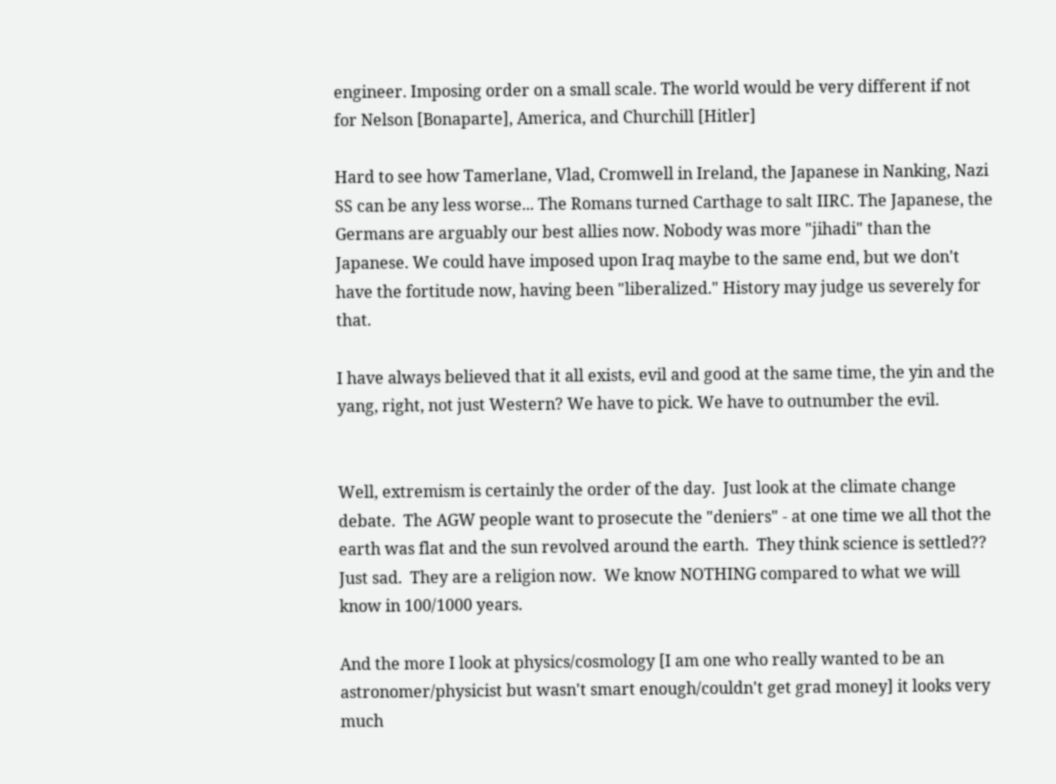engineer. Imposing order on a small scale. The world would be very different if not for Nelson [Bonaparte], America, and Churchill [Hitler]

Hard to see how Tamerlane, Vlad, Cromwell in Ireland, the Japanese in Nanking, Nazi SS can be any less worse... The Romans turned Carthage to salt IIRC. The Japanese, the Germans are arguably our best allies now. Nobody was more "jihadi" than the Japanese. We could have imposed upon Iraq maybe to the same end, but we don't have the fortitude now, having been "liberalized." History may judge us severely for that.

I have always believed that it all exists, evil and good at the same time, the yin and the yang, right, not just Western? We have to pick. We have to outnumber the evil.


Well, extremism is certainly the order of the day.  Just look at the climate change debate.  The AGW people want to prosecute the "deniers" - at one time we all thot the earth was flat and the sun revolved around the earth.  They think science is settled??   Just sad.  They are a religion now.  We know NOTHING compared to what we will know in 100/1000 years.

And the more I look at physics/cosmology [I am one who really wanted to be an astronomer/physicist but wasn't smart enough/couldn't get grad money] it looks very much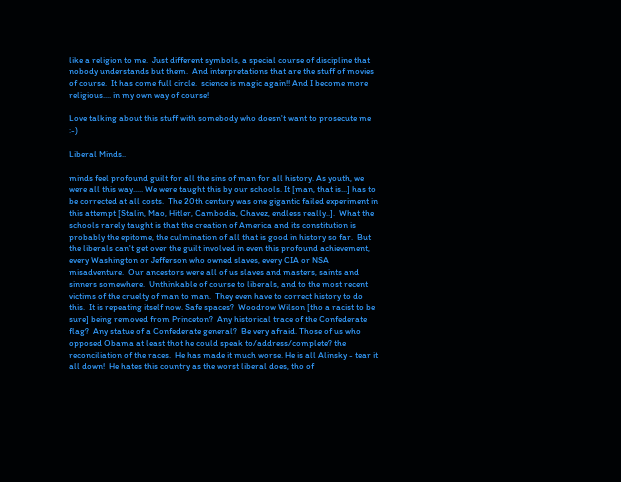like a religion to me.  Just different symbols, a special course of discipline that nobody understands but them.  And interpretations that are the stuff of movies of course.  It has come full circle.  science is magic again!! And I become more religious.... in my own way of course!

Love talking about this stuff with somebody who doesn't want to prosecute me :-)

Liberal Minds..

minds feel profound guilt for all the sins of man for all history. As youth, we were all this way..... We were taught this by our schools. It [man, that is...] has to be corrected at all costs.  The 20th century was one gigantic failed experiment in this attempt [Stalin, Mao, Hitler, Cambodia, Chavez, endless really..].  What the schools rarely taught is that the creation of America and its constitution is probably the epitome, the culmination of all that is good in history so far.  But the liberals can't get over the guilt involved in even this profound achievement, every Washington or Jefferson who owned slaves, every CIA or NSA misadventure.  Our ancestors were all of us slaves and masters, saints and sinners somewhere.  Unthinkable of course to liberals, and to the most recent victims of the cruelty of man to man.  They even have to correct history to do this.  It is repeating itself now. Safe spaces?  Woodrow Wilson [tho a racist to be sure] being removed from Princeton?  Any historical trace of the Confederate flag?  Any statue of a Confederate general?  Be very afraid. Those of us who opposed Obama at least thot he could speak to/address/complete? the reconciliation of the races.  He has made it much worse. He is all Alinsky - tear it all down!  He hates this country as the worst liberal does, tho of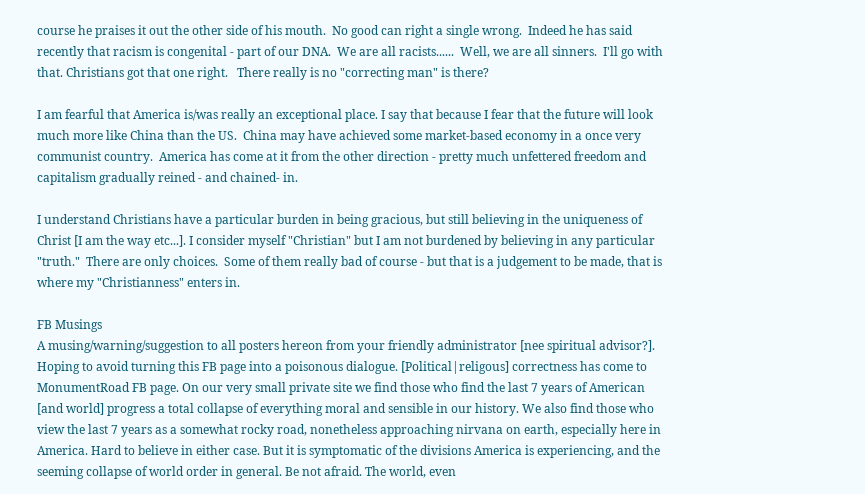course he praises it out the other side of his mouth.  No good can right a single wrong.  Indeed he has said recently that racism is congenital - part of our DNA.  We are all racists......  Well, we are all sinners.  I'll go with that. Christians got that one right.   There really is no "correcting man" is there?

I am fearful that America is/was really an exceptional place. I say that because I fear that the future will look much more like China than the US.  China may have achieved some market-based economy in a once very communist country.  America has come at it from the other direction - pretty much unfettered freedom and capitalism gradually reined - and chained- in.

I understand Christians have a particular burden in being gracious, but still believing in the uniqueness of Christ [I am the way etc...]. I consider myself "Christian" but I am not burdened by believing in any particular "truth."  There are only choices.  Some of them really bad of course - but that is a judgement to be made, that is where my "Christianness" enters in.

FB Musings
A musing/warning/suggestion to all posters hereon from your friendly administrator [nee spiritual advisor?]. Hoping to avoid turning this FB page into a poisonous dialogue. [Political|religous] correctness has come to MonumentRoad FB page. On our very small private site we find those who find the last 7 years of American [and world] progress a total collapse of everything moral and sensible in our history. We also find those who view the last 7 years as a somewhat rocky road, nonetheless approaching nirvana on earth, especially here in America. Hard to believe in either case. But it is symptomatic of the divisions America is experiencing, and the seeming collapse of world order in general. Be not afraid. The world, even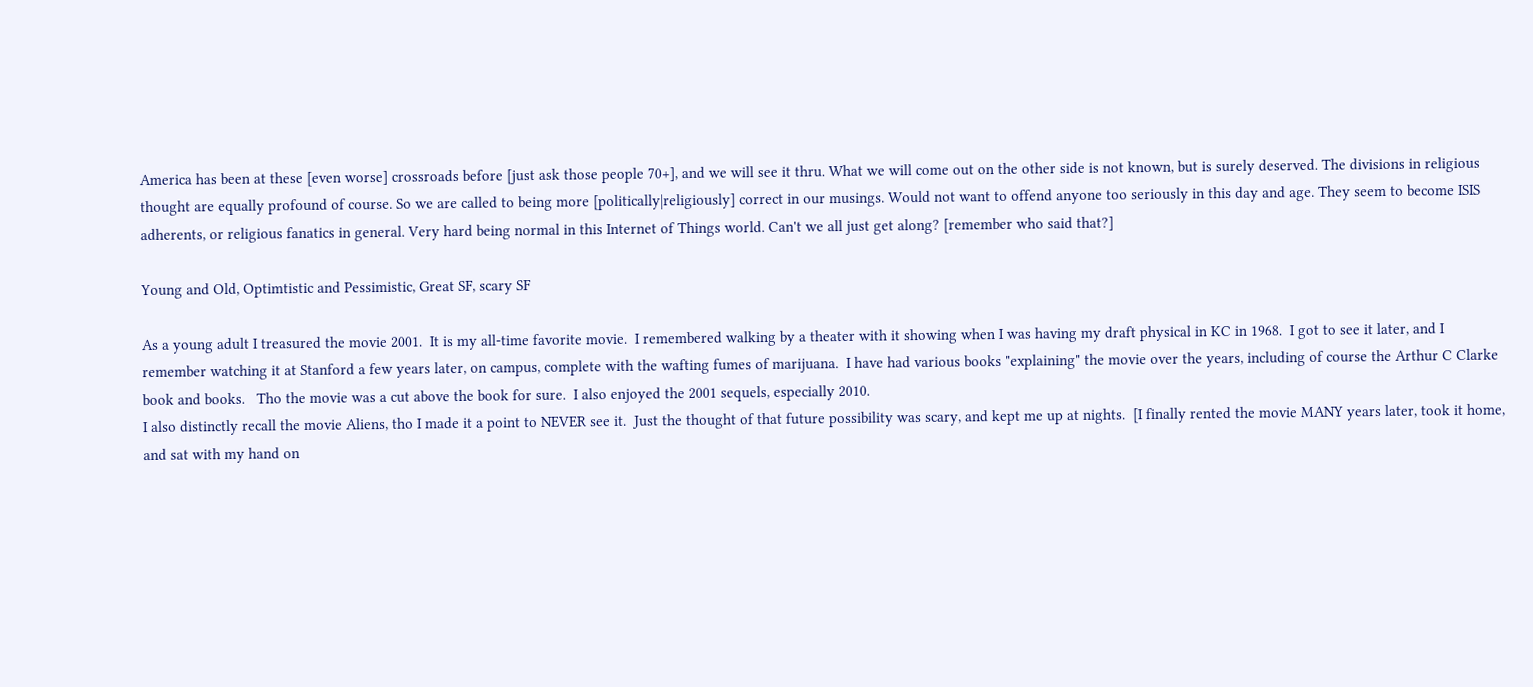America has been at these [even worse] crossroads before [just ask those people 70+], and we will see it thru. What we will come out on the other side is not known, but is surely deserved. The divisions in religious thought are equally profound of course. So we are called to being more [politically|religiously] correct in our musings. Would not want to offend anyone too seriously in this day and age. They seem to become ISIS adherents, or religious fanatics in general. Very hard being normal in this Internet of Things world. Can't we all just get along? [remember who said that?]

Young and Old, Optimtistic and Pessimistic, Great SF, scary SF

As a young adult I treasured the movie 2001.  It is my all-time favorite movie.  I remembered walking by a theater with it showing when I was having my draft physical in KC in 1968.  I got to see it later, and I remember watching it at Stanford a few years later, on campus, complete with the wafting fumes of marijuana.  I have had various books "explaining" the movie over the years, including of course the Arthur C Clarke book and books.   Tho the movie was a cut above the book for sure.  I also enjoyed the 2001 sequels, especially 2010.
I also distinctly recall the movie Aliens, tho I made it a point to NEVER see it.  Just the thought of that future possibility was scary, and kept me up at nights.  [I finally rented the movie MANY years later, took it home, and sat with my hand on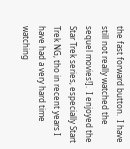the fast forward button.  I have still not really watched the sequel movies!].  I enjoyed the Star Trek series, especially Start Trek NG, tho in recent years I have had a very hard time watching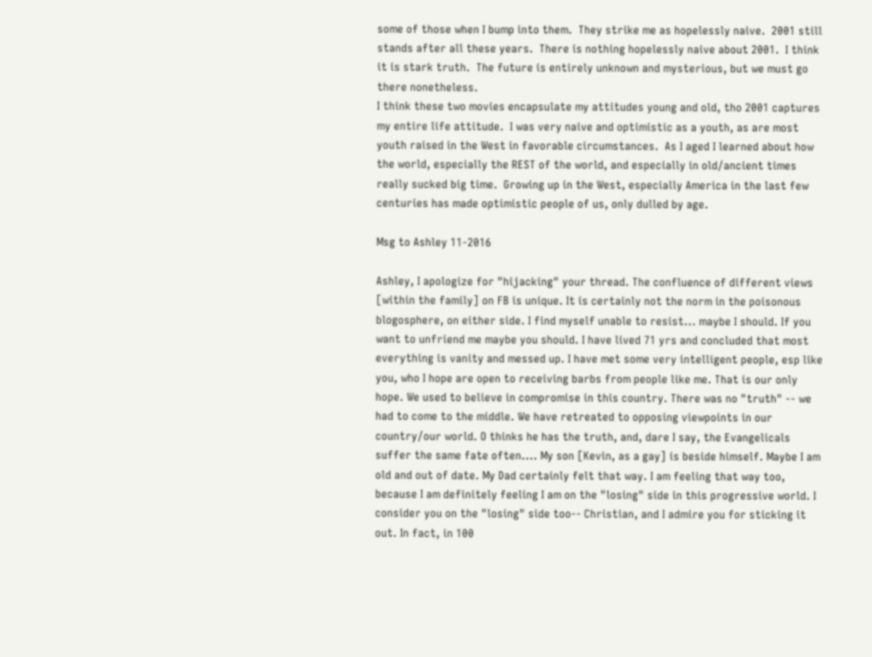some of those when I bump into them.  They strike me as hopelessly naive.  2001 still stands after all these years.  There is nothing hopelessly naive about 2001.  I think it is stark truth.  The future is entirely unknown and mysterious, but we must go there nonetheless.
I think these two movies encapsulate my attitudes young and old, tho 2001 captures my entire life attitude.  I was very naive and optimistic as a youth, as are most youth raised in the West in favorable circumstances.  As I aged I learned about how the world, especially the REST of the world, and especially in old/ancient times really sucked big time.  Growing up in the West, especially America in the last few centuries has made optimistic people of us, only dulled by age.

Msg to Ashley 11-2016

Ashley, I apologize for "hijacking" your thread. The confluence of different views [within the family] on FB is unique. It is certainly not the norm in the poisonous blogosphere, on either side. I find myself unable to resist... maybe I should. If you want to unfriend me maybe you should. I have lived 71 yrs and concluded that most everything is vanity and messed up. I have met some very intelligent people, esp like you, who I hope are open to receiving barbs from people like me. That is our only hope. We used to believe in compromise in this country. There was no "truth" -- we had to come to the middle. We have retreated to opposing viewpoints in our country/our world. O thinks he has the truth, and, dare I say, the Evangelicals suffer the same fate often.... My son [Kevin, as a gay] is beside himself. Maybe I am old and out of date. My Dad certainly felt that way. I am feeling that way too, because I am definitely feeling I am on the "losing" side in this progressive world. I consider you on the "losing" side too-- Christian, and I admire you for sticking it out. In fact, in 100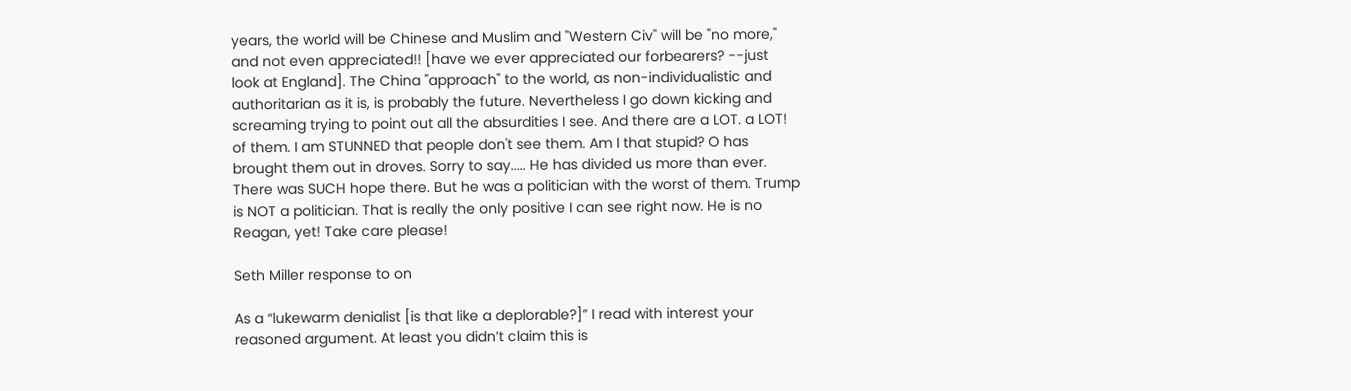years, the world will be Chinese and Muslim and "Western Civ" will be "no more," and not even appreciated!! [have we ever appreciated our forbearers? --just look at England]. The China "approach" to the world, as non-individualistic and authoritarian as it is, is probably the future. Nevertheless I go down kicking and screaming trying to point out all the absurdities I see. And there are a LOT. a LOT! of them. I am STUNNED that people don't see them. Am I that stupid? O has brought them out in droves. Sorry to say..... He has divided us more than ever. There was SUCH hope there. But he was a politician with the worst of them. Trump is NOT a politician. That is really the only positive I can see right now. He is no Reagan, yet! Take care please!

Seth Miller response to on

As a “lukewarm denialist [is that like a deplorable?]” I read with interest your reasoned argument. At least you didn’t claim this is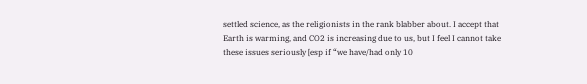settled science, as the religionists in the rank blabber about. I accept that Earth is warming, and CO2 is increasing due to us, but I feel I cannot take these issues seriously [esp if “we have/had only 10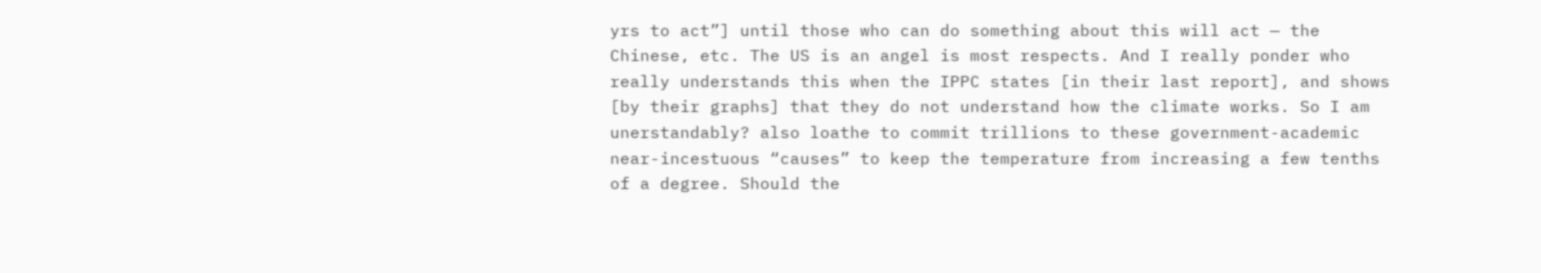yrs to act”] until those who can do something about this will act — the Chinese, etc. The US is an angel is most respects. And I really ponder who really understands this when the IPPC states [in their last report], and shows [by their graphs] that they do not understand how the climate works. So I am unerstandably? also loathe to commit trillions to these government-academic near-incestuous “causes” to keep the temperature from increasing a few tenths of a degree. Should the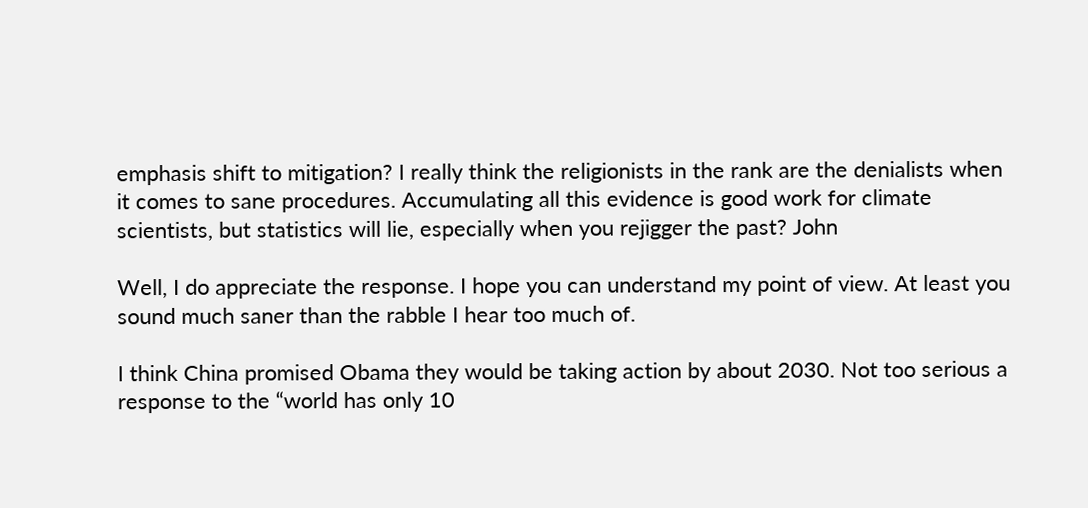emphasis shift to mitigation? I really think the religionists in the rank are the denialists when it comes to sane procedures. Accumulating all this evidence is good work for climate scientists, but statistics will lie, especially when you rejigger the past? John

Well, I do appreciate the response. I hope you can understand my point of view. At least you sound much saner than the rabble I hear too much of.

I think China promised Obama they would be taking action by about 2030. Not too serious a response to the “world has only 10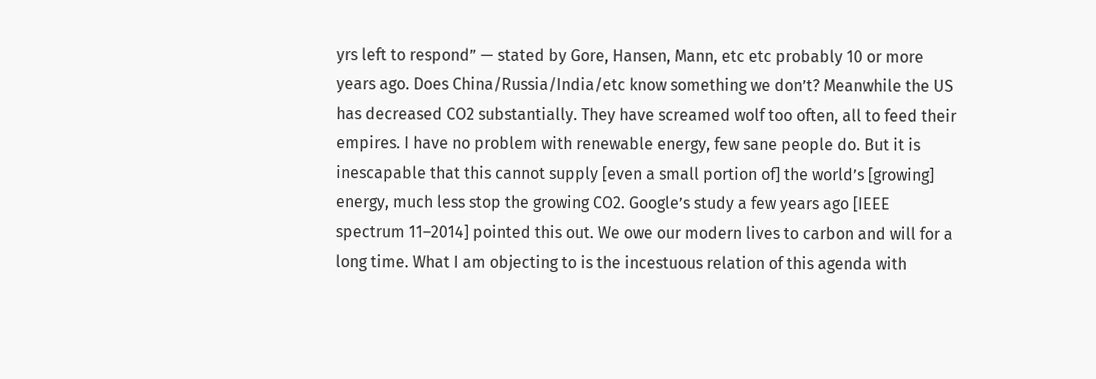yrs left to respond” — stated by Gore, Hansen, Mann, etc etc probably 10 or more years ago. Does China/Russia/India/etc know something we don’t? Meanwhile the US has decreased CO2 substantially. They have screamed wolf too often, all to feed their empires. I have no problem with renewable energy, few sane people do. But it is inescapable that this cannot supply [even a small portion of] the world’s [growing] energy, much less stop the growing CO2. Google’s study a few years ago [IEEE spectrum 11–2014] pointed this out. We owe our modern lives to carbon and will for a long time. What I am objecting to is the incestuous relation of this agenda with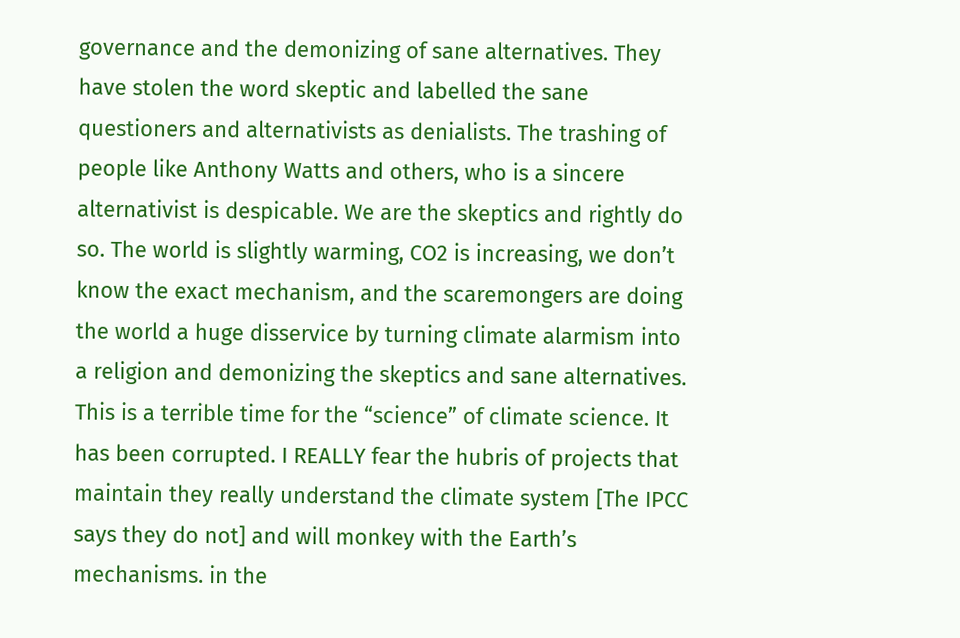governance and the demonizing of sane alternatives. They have stolen the word skeptic and labelled the sane questioners and alternativists as denialists. The trashing of people like Anthony Watts and others, who is a sincere alternativist is despicable. We are the skeptics and rightly do so. The world is slightly warming, CO2 is increasing, we don’t know the exact mechanism, and the scaremongers are doing the world a huge disservice by turning climate alarmism into a religion and demonizing the skeptics and sane alternatives. This is a terrible time for the “science” of climate science. It has been corrupted. I REALLY fear the hubris of projects that maintain they really understand the climate system [The IPCC says they do not] and will monkey with the Earth’s mechanisms. in the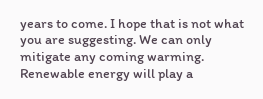years to come. I hope that is not what you are suggesting. We can only mitigate any coming warming. Renewable energy will play a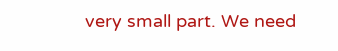very small part. We need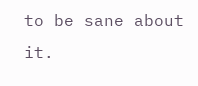to be sane about it.